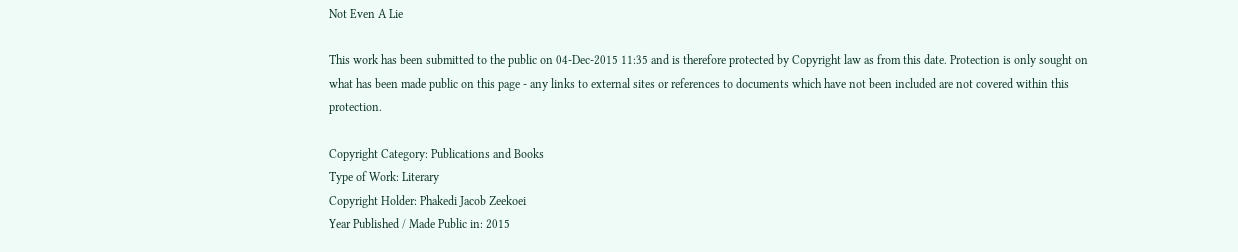Not Even A Lie

This work has been submitted to the public on 04-Dec-2015 11:35 and is therefore protected by Copyright law as from this date. Protection is only sought on what has been made public on this page - any links to external sites or references to documents which have not been included are not covered within this protection.

Copyright Category: Publications and Books
Type of Work: Literary
Copyright Holder: Phakedi Jacob Zeekoei
Year Published / Made Public in: 2015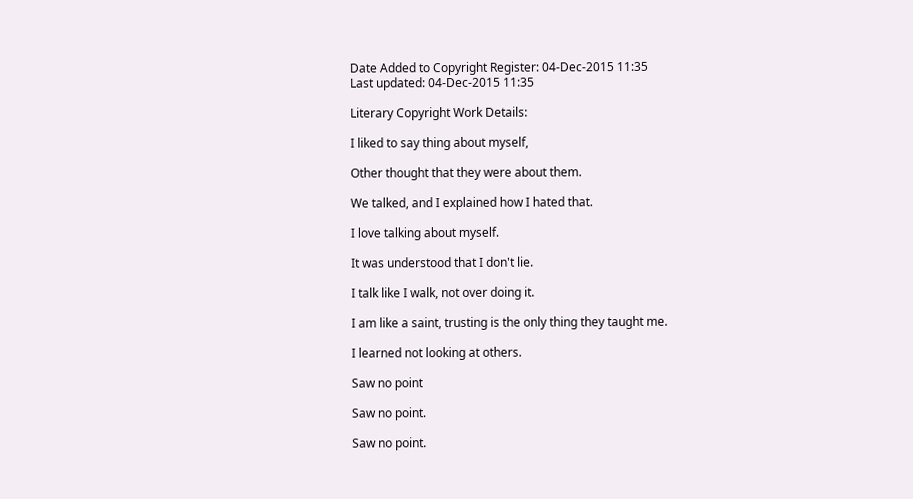Date Added to Copyright Register: 04-Dec-2015 11:35
Last updated: 04-Dec-2015 11:35

Literary Copyright Work Details:

I liked to say thing about myself,

Other thought that they were about them.

We talked, and I explained how I hated that.

I love talking about myself.

It was understood that I don't lie.

I talk like I walk, not over doing it.

I am like a saint, trusting is the only thing they taught me.

I learned not looking at others.

Saw no point

Saw no point.

Saw no point.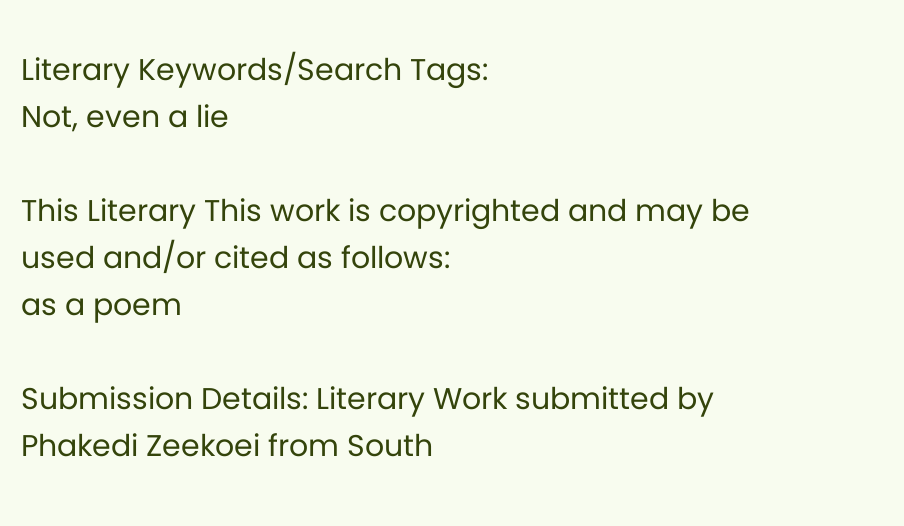Literary Keywords/Search Tags:
Not, even a lie

This Literary This work is copyrighted and may be used and/or cited as follows:
as a poem

Submission Details: Literary Work submitted by Phakedi Zeekoei from South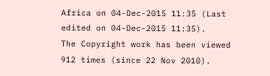Africa on 04-Dec-2015 11:35 (Last edited on 04-Dec-2015 11:35).
The Copyright work has been viewed 912 times (since 22 Nov 2010).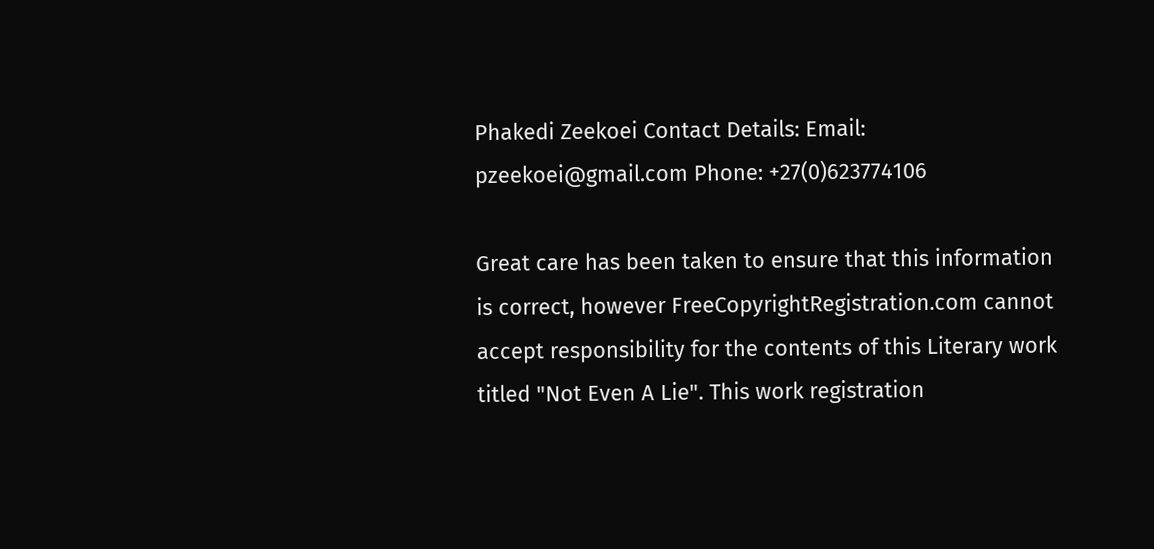Phakedi Zeekoei Contact Details: Email: pzeekoei@gmail.com Phone: +27(0)623774106

Great care has been taken to ensure that this information is correct, however FreeCopyrightRegistration.com cannot accept responsibility for the contents of this Literary work titled "Not Even A Lie". This work registration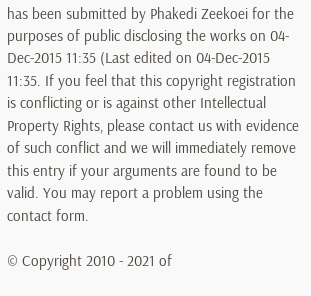has been submitted by Phakedi Zeekoei for the purposes of public disclosing the works on 04-Dec-2015 11:35 (Last edited on 04-Dec-2015 11:35. If you feel that this copyright registration is conflicting or is against other Intellectual Property Rights, please contact us with evidence of such conflict and we will immediately remove this entry if your arguments are found to be valid. You may report a problem using the contact form.

© Copyright 2010 - 2021 of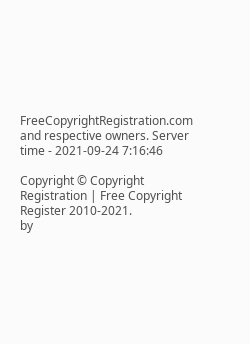FreeCopyrightRegistration.com and respective owners. Server time - 2021-09-24 7:16:46

Copyright © Copyright Registration | Free Copyright Register 2010-2021.
by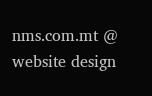nms.com.mt @ website design